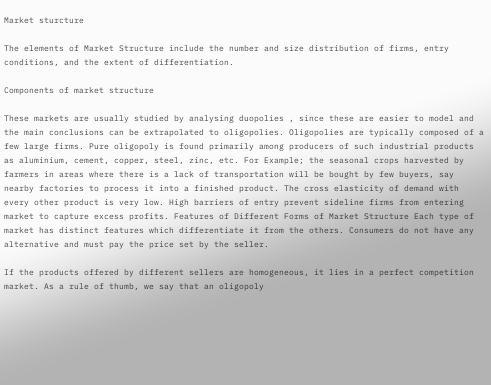Market sturcture

The elements of Market Structure include the number and size distribution of firms, entry conditions, and the extent of differentiation.

Components of market structure

These markets are usually studied by analysing duopolies , since these are easier to model and the main conclusions can be extrapolated to oligopolies. Oligopolies are typically composed of a few large firms. Pure oligopoly is found primarily among producers of such industrial products as aluminium, cement, copper, steel, zinc, etc. For Example; the seasonal crops harvested by farmers in areas where there is a lack of transportation will be bought by few buyers, say nearby factories to process it into a finished product. The cross elasticity of demand with every other product is very low. High barriers of entry prevent sideline firms from entering market to capture excess profits. Features of Different Forms of Market Structure Each type of market has distinct features which differentiate it from the others. Consumers do not have any alternative and must pay the price set by the seller.

If the products offered by different sellers are homogeneous, it lies in a perfect competition market. As a rule of thumb, we say that an oligopoly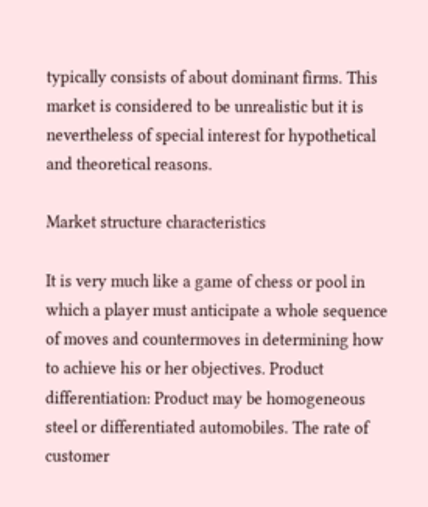typically consists of about dominant firms. This market is considered to be unrealistic but it is nevertheless of special interest for hypothetical and theoretical reasons.

Market structure characteristics

It is very much like a game of chess or pool in which a player must anticipate a whole sequence of moves and countermoves in determining how to achieve his or her objectives. Product differentiation: Product may be homogeneous steel or differentiated automobiles. The rate of customer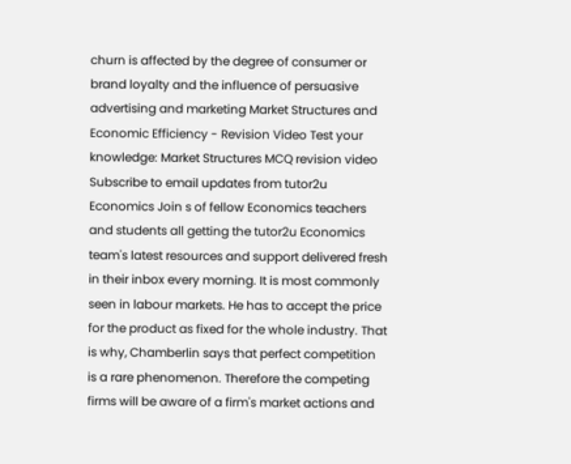churn is affected by the degree of consumer or brand loyalty and the influence of persuasive advertising and marketing Market Structures and Economic Efficiency - Revision Video Test your knowledge: Market Structures MCQ revision video Subscribe to email updates from tutor2u Economics Join s of fellow Economics teachers and students all getting the tutor2u Economics team's latest resources and support delivered fresh in their inbox every morning. It is most commonly seen in labour markets. He has to accept the price for the product as fixed for the whole industry. That is why, Chamberlin says that perfect competition is a rare phenomenon. Therefore the competing firms will be aware of a firm's market actions and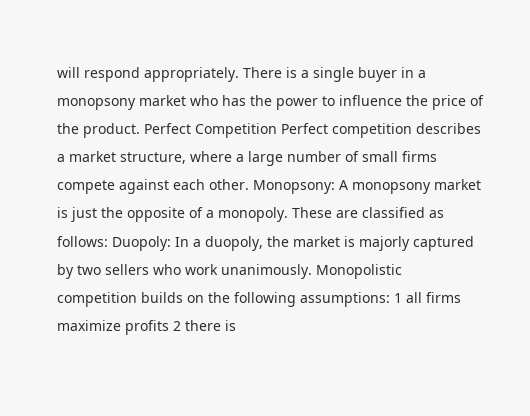will respond appropriately. There is a single buyer in a monopsony market who has the power to influence the price of the product. Perfect Competition Perfect competition describes a market structure, where a large number of small firms compete against each other. Monopsony: A monopsony market is just the opposite of a monopoly. These are classified as follows: Duopoly: In a duopoly, the market is majorly captured by two sellers who work unanimously. Monopolistic competition builds on the following assumptions: 1 all firms maximize profits 2 there is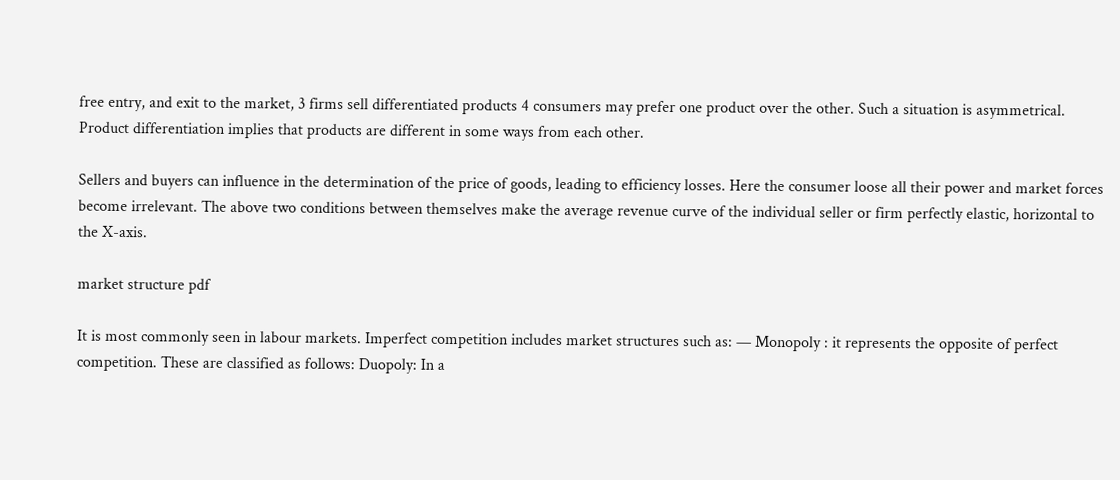free entry, and exit to the market, 3 firms sell differentiated products 4 consumers may prefer one product over the other. Such a situation is asymmetrical. Product differentiation implies that products are different in some ways from each other.

Sellers and buyers can influence in the determination of the price of goods, leading to efficiency losses. Here the consumer loose all their power and market forces become irrelevant. The above two conditions between themselves make the average revenue curve of the individual seller or firm perfectly elastic, horizontal to the X-axis.

market structure pdf

It is most commonly seen in labour markets. Imperfect competition includes market structures such as: — Monopoly : it represents the opposite of perfect competition. These are classified as follows: Duopoly: In a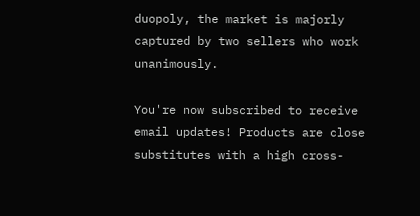duopoly, the market is majorly captured by two sellers who work unanimously.

You're now subscribed to receive email updates! Products are close substitutes with a high cross-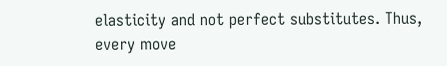elasticity and not perfect substitutes. Thus, every move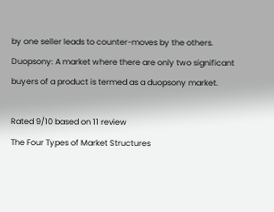by one seller leads to counter-moves by the others. Duopsony: A market where there are only two significant buyers of a product is termed as a duopsony market.

Rated 9/10 based on 11 review
The Four Types of Market Structures